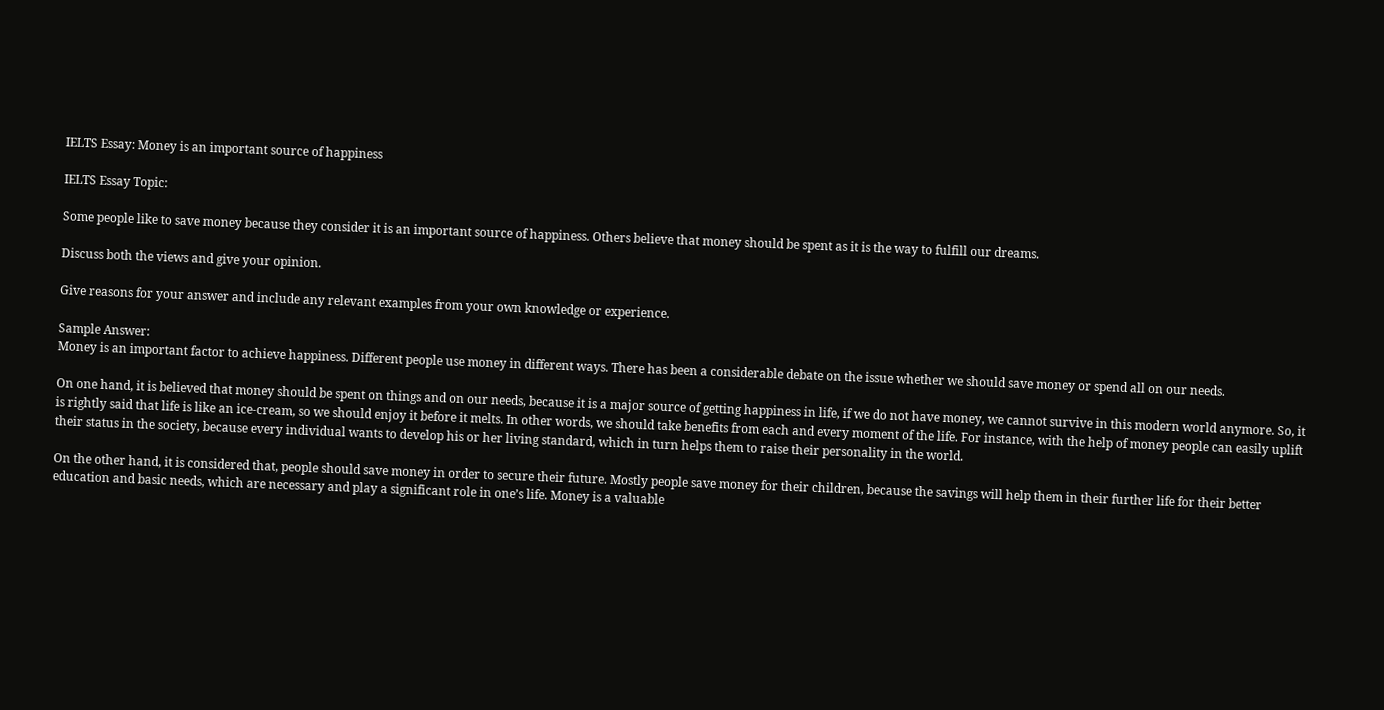IELTS Essay: Money is an important source of happiness

IELTS Essay Topic:

Some people like to save money because they consider it is an important source of happiness. Others believe that money should be spent as it is the way to fulfill our dreams.

Discuss both the views and give your opinion.

Give reasons for your answer and include any relevant examples from your own knowledge or experience.

Sample Answer:
Money is an important factor to achieve happiness. Different people use money in different ways. There has been a considerable debate on the issue whether we should save money or spend all on our needs.

On one hand, it is believed that money should be spent on things and on our needs, because it is a major source of getting happiness in life, if we do not have money, we cannot survive in this modern world anymore. So, it is rightly said that life is like an ice-cream, so we should enjoy it before it melts. In other words, we should take benefits from each and every moment of the life. For instance, with the help of money people can easily uplift their status in the society, because every individual wants to develop his or her living standard, which in turn helps them to raise their personality in the world.

On the other hand, it is considered that, people should save money in order to secure their future. Mostly people save money for their children, because the savings will help them in their further life for their better education and basic needs, which are necessary and play a significant role in one’s life. Money is a valuable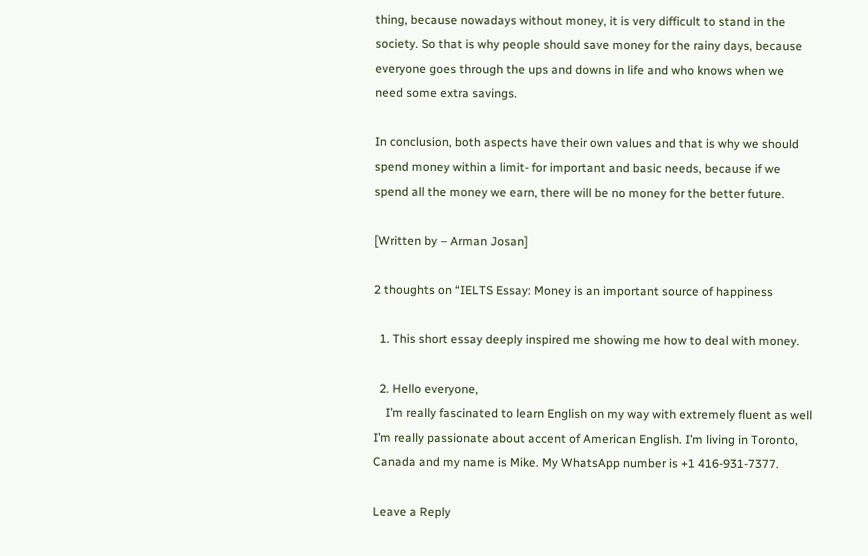thing, because nowadays without money, it is very difficult to stand in the society. So that is why people should save money for the rainy days, because everyone goes through the ups and downs in life and who knows when we need some extra savings.

In conclusion, both aspects have their own values and that is why we should spend money within a limit- for important and basic needs, because if we spend all the money we earn, there will be no money for the better future.

[Written by – Arman Josan]

2 thoughts on “IELTS Essay: Money is an important source of happiness

  1. This short essay deeply inspired me showing me how to deal with money.

  2. Hello everyone,
    I’m really fascinated to learn English on my way with extremely fluent as well I’m really passionate about accent of American English. I’m living in Toronto, Canada and my name is Mike. My WhatsApp number is +1 416-931-7377.

Leave a Reply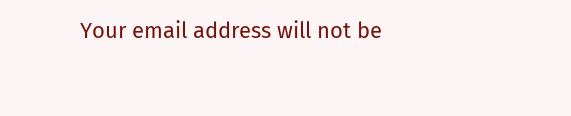Your email address will not be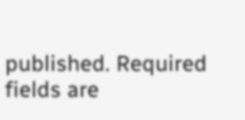published. Required fields are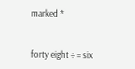marked *


forty eight ÷ = six